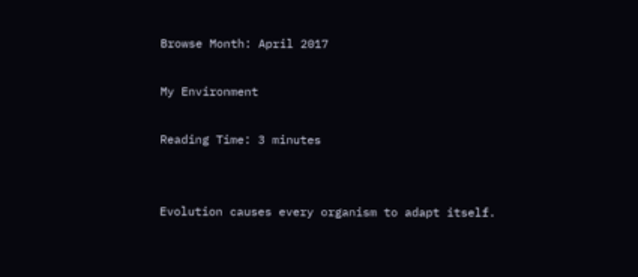Browse Month: April 2017

My Environment

Reading Time: 3 minutes


Evolution causes every organism to adapt itself.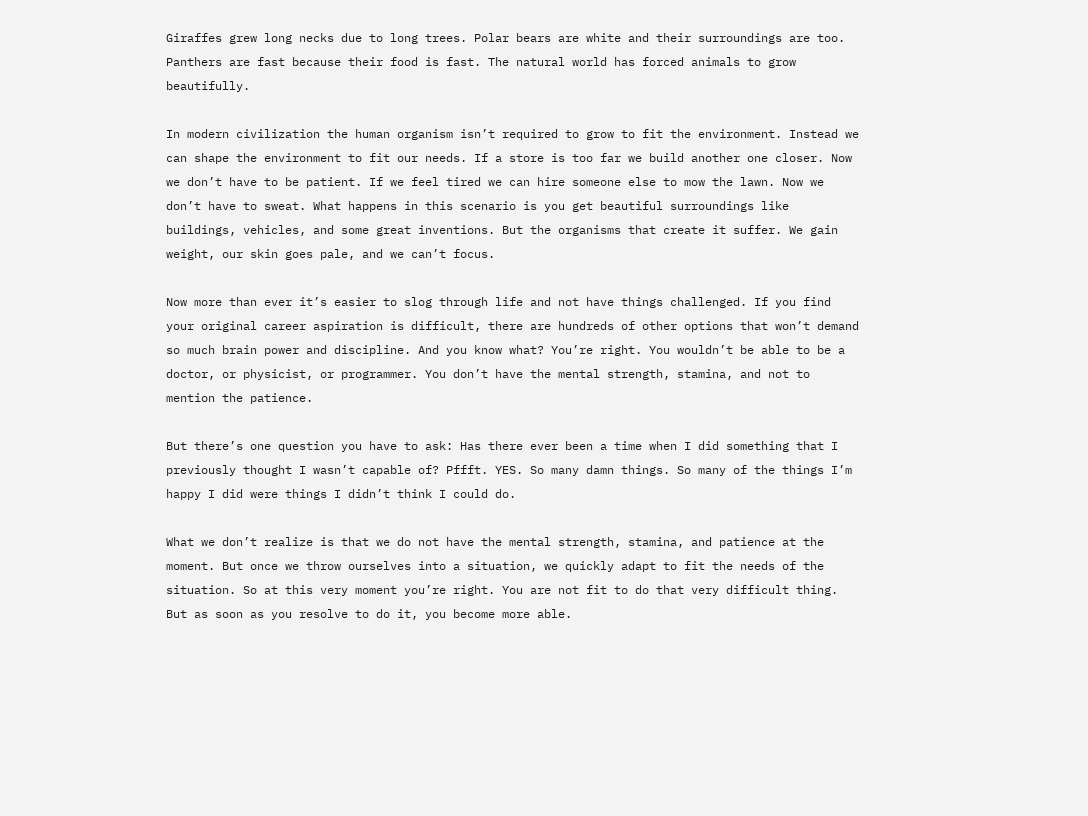Giraffes grew long necks due to long trees. Polar bears are white and their surroundings are too. Panthers are fast because their food is fast. The natural world has forced animals to grow beautifully.

In modern civilization the human organism isn’t required to grow to fit the environment. Instead we can shape the environment to fit our needs. If a store is too far we build another one closer. Now we don’t have to be patient. If we feel tired we can hire someone else to mow the lawn. Now we don’t have to sweat. What happens in this scenario is you get beautiful surroundings like buildings, vehicles, and some great inventions. But the organisms that create it suffer. We gain weight, our skin goes pale, and we can’t focus.

Now more than ever it’s easier to slog through life and not have things challenged. If you find your original career aspiration is difficult, there are hundreds of other options that won’t demand so much brain power and discipline. And you know what? You’re right. You wouldn’t be able to be a doctor, or physicist, or programmer. You don’t have the mental strength, stamina, and not to mention the patience.

But there’s one question you have to ask: Has there ever been a time when I did something that I previously thought I wasn’t capable of? Pffft. YES. So many damn things. So many of the things I’m happy I did were things I didn’t think I could do.

What we don’t realize is that we do not have the mental strength, stamina, and patience at the moment. But once we throw ourselves into a situation, we quickly adapt to fit the needs of the situation. So at this very moment you’re right. You are not fit to do that very difficult thing. But as soon as you resolve to do it, you become more able.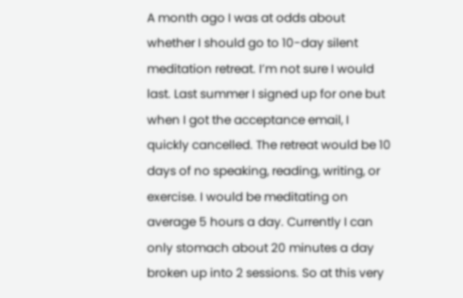A month ago I was at odds about whether I should go to 10-day silent meditation retreat. I’m not sure I would last. Last summer I signed up for one but when I got the acceptance email, I quickly cancelled. The retreat would be 10 days of no speaking, reading, writing, or exercise. I would be meditating on average 5 hours a day. Currently I can only stomach about 20 minutes a day broken up into 2 sessions. So at this very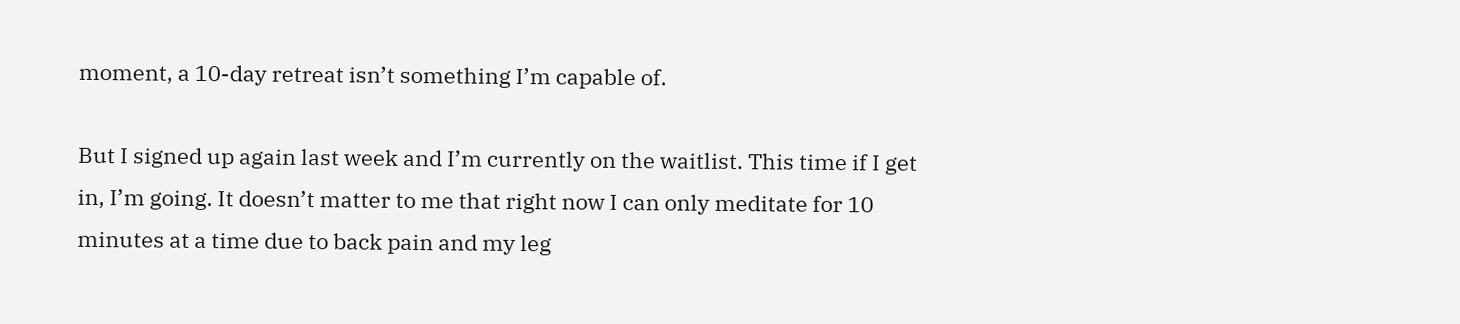moment, a 10-day retreat isn’t something I’m capable of.

But I signed up again last week and I’m currently on the waitlist. This time if I get in, I’m going. It doesn’t matter to me that right now I can only meditate for 10 minutes at a time due to back pain and my leg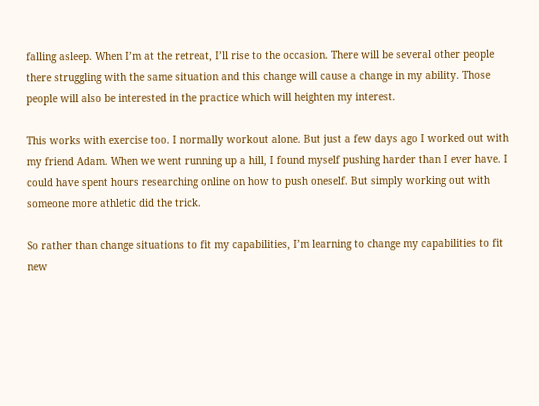falling asleep. When I’m at the retreat, I’ll rise to the occasion. There will be several other people there struggling with the same situation and this change will cause a change in my ability. Those people will also be interested in the practice which will heighten my interest.

This works with exercise too. I normally workout alone. But just a few days ago I worked out with my friend Adam. When we went running up a hill, I found myself pushing harder than I ever have. I could have spent hours researching online on how to push oneself. But simply working out with someone more athletic did the trick.

So rather than change situations to fit my capabilities, I’m learning to change my capabilities to fit new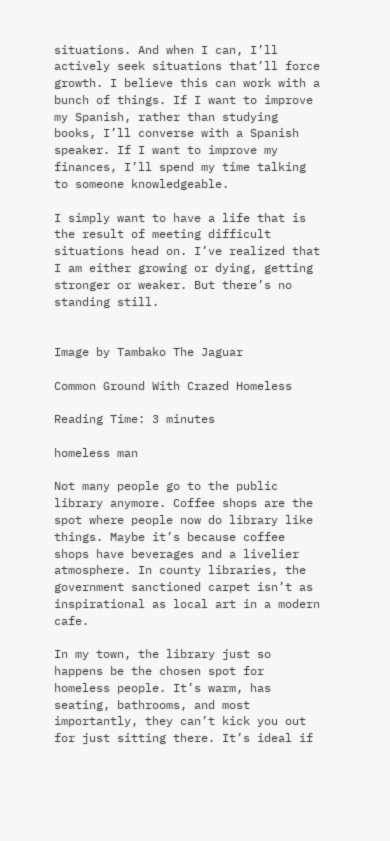situations. And when I can, I’ll actively seek situations that’ll force growth. I believe this can work with a bunch of things. If I want to improve my Spanish, rather than studying books, I’ll converse with a Spanish speaker. If I want to improve my finances, I’ll spend my time talking to someone knowledgeable.

I simply want to have a life that is the result of meeting difficult situations head on. I’ve realized that I am either growing or dying, getting stronger or weaker. But there’s no standing still.


Image by Tambako The Jaguar

Common Ground With Crazed Homeless

Reading Time: 3 minutes

homeless man

Not many people go to the public library anymore. Coffee shops are the spot where people now do library like things. Maybe it’s because coffee shops have beverages and a livelier atmosphere. In county libraries, the government sanctioned carpet isn’t as inspirational as local art in a modern cafe.

In my town, the library just so happens be the chosen spot for homeless people. It’s warm, has seating, bathrooms, and most importantly, they can’t kick you out for just sitting there. It’s ideal if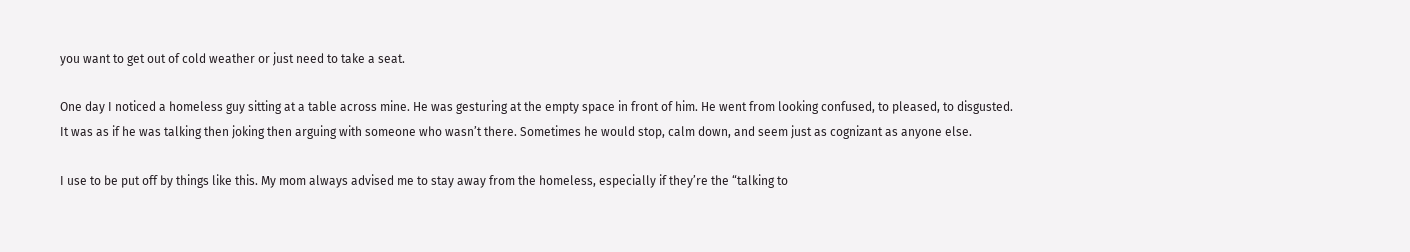you want to get out of cold weather or just need to take a seat.

One day I noticed a homeless guy sitting at a table across mine. He was gesturing at the empty space in front of him. He went from looking confused, to pleased, to disgusted. It was as if he was talking then joking then arguing with someone who wasn’t there. Sometimes he would stop, calm down, and seem just as cognizant as anyone else.

I use to be put off by things like this. My mom always advised me to stay away from the homeless, especially if they’re the “talking to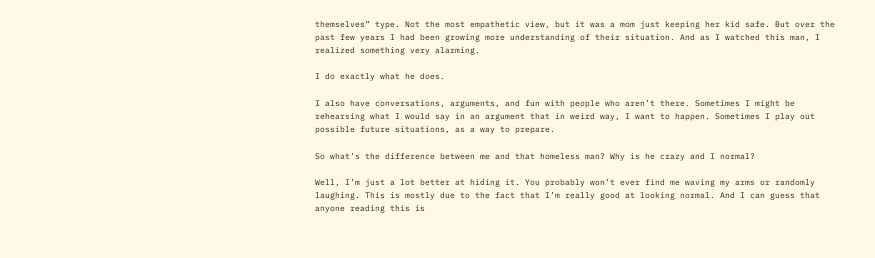themselves” type. Not the most empathetic view, but it was a mom just keeping her kid safe. But over the past few years I had been growing more understanding of their situation. And as I watched this man, I realized something very alarming.

I do exactly what he does.

I also have conversations, arguments, and fun with people who aren’t there. Sometimes I might be rehearsing what I would say in an argument that in weird way, I want to happen. Sometimes I play out possible future situations, as a way to prepare.

So what’s the difference between me and that homeless man? Why is he crazy and I normal?

Well, I’m just a lot better at hiding it. You probably won’t ever find me waving my arms or randomly laughing. This is mostly due to the fact that I’m really good at looking normal. And I can guess that anyone reading this is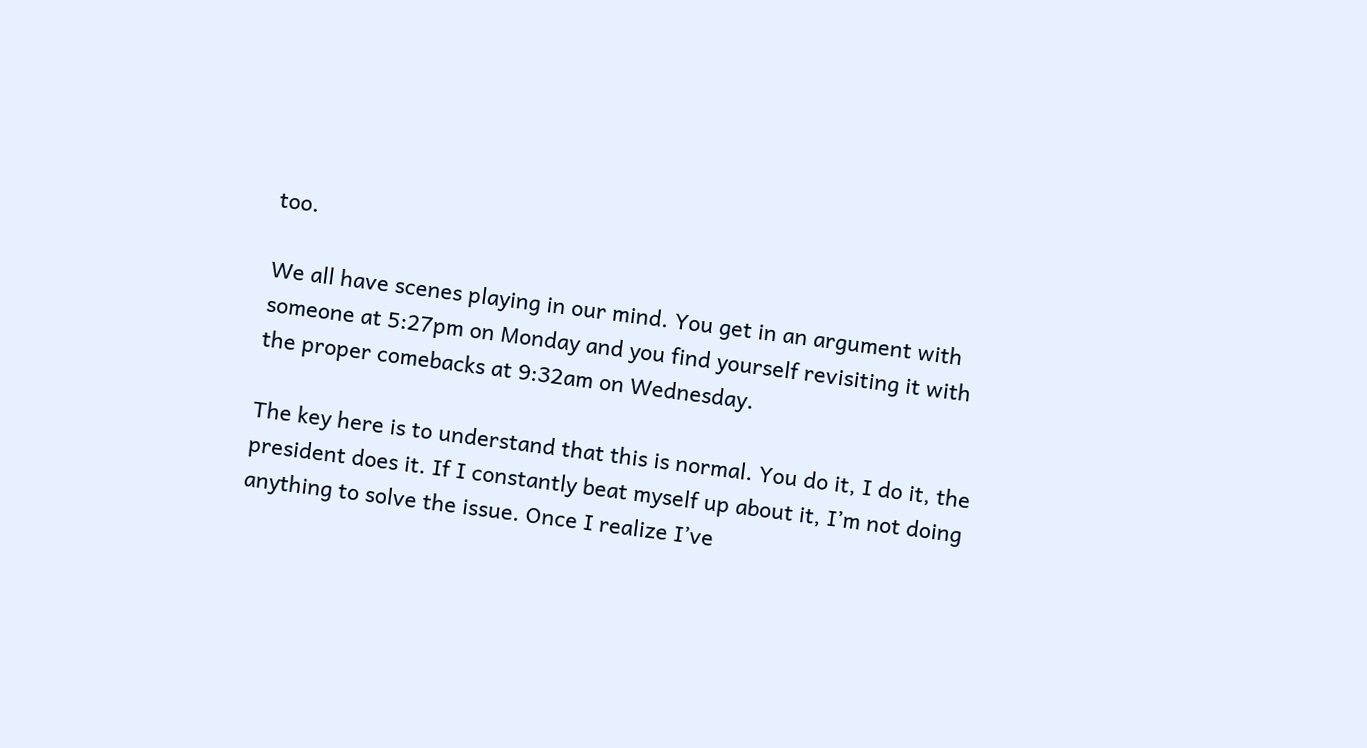too.

We all have scenes playing in our mind. You get in an argument with someone at 5:27pm on Monday and you find yourself revisiting it with the proper comebacks at 9:32am on Wednesday.

The key here is to understand that this is normal. You do it, I do it, the president does it. If I constantly beat myself up about it, I’m not doing anything to solve the issue. Once I realize I’ve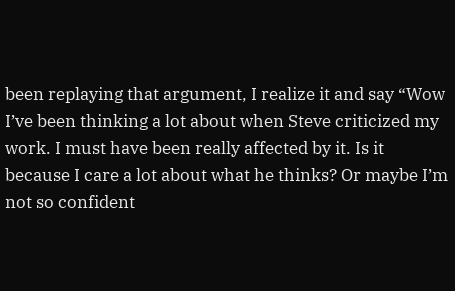been replaying that argument, I realize it and say “Wow I’ve been thinking a lot about when Steve criticized my work. I must have been really affected by it. Is it because I care a lot about what he thinks? Or maybe I’m not so confident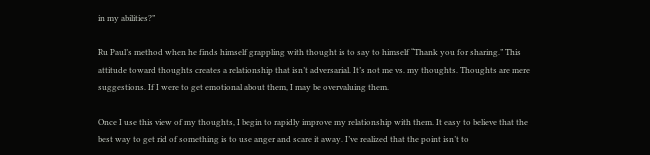in my abilities?”

Ru Paul’s method when he finds himself grappling with thought is to say to himself “Thank you for sharing.” This attitude toward thoughts creates a relationship that isn’t adversarial. It’s not me vs. my thoughts. Thoughts are mere suggestions. If I were to get emotional about them, I may be overvaluing them.

Once I use this view of my thoughts, I begin to rapidly improve my relationship with them. It easy to believe that the best way to get rid of something is to use anger and scare it away. I’ve realized that the point isn’t to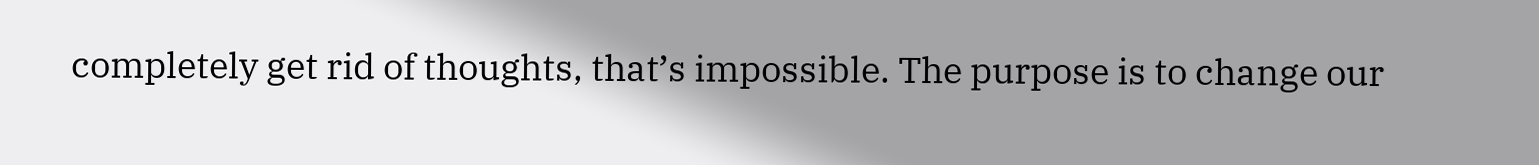completely get rid of thoughts, that’s impossible. The purpose is to change our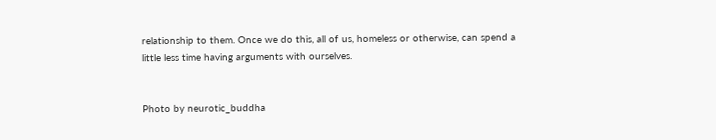relationship to them. Once we do this, all of us, homeless or otherwise, can spend a little less time having arguments with ourselves.


Photo by neurotic_buddha